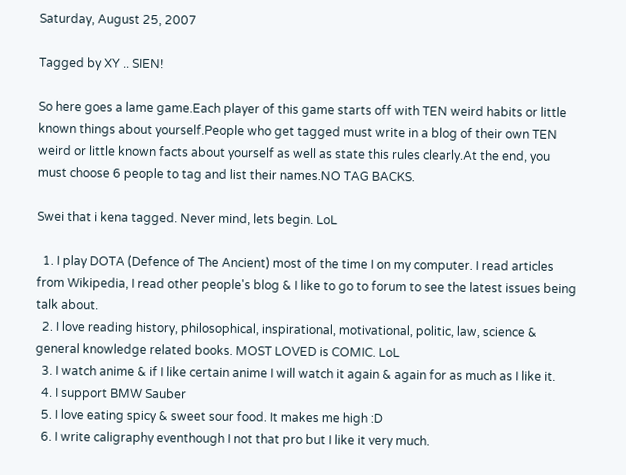Saturday, August 25, 2007

Tagged by XY .. SIEN!

So here goes a lame game.Each player of this game starts off with TEN weird habits or little known things about yourself.People who get tagged must write in a blog of their own TEN weird or little known facts about yourself as well as state this rules clearly.At the end, you must choose 6 people to tag and list their names.NO TAG BACKS.

Swei that i kena tagged. Never mind, lets begin. LoL

  1. I play DOTA (Defence of The Ancient) most of the time I on my computer. I read articles from Wikipedia, I read other people's blog & I like to go to forum to see the latest issues being talk about.
  2. I love reading history, philosophical, inspirational, motivational, politic, law, science & general knowledge related books. MOST LOVED is COMIC. LoL
  3. I watch anime & if I like certain anime I will watch it again & again for as much as I like it.
  4. I support BMW Sauber
  5. I love eating spicy & sweet sour food. It makes me high :D
  6. I write caligraphy eventhough I not that pro but I like it very much.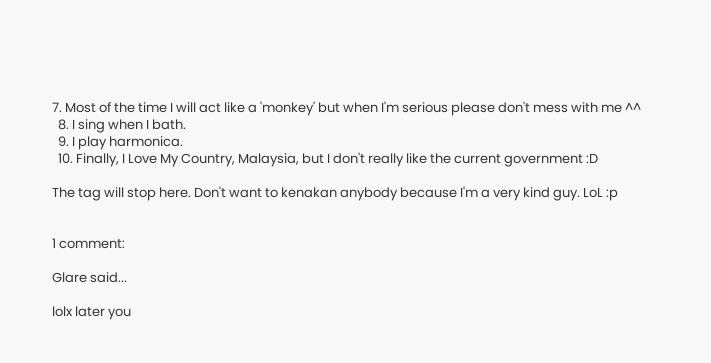7. Most of the time I will act like a 'monkey' but when I'm serious please don't mess with me ^^
  8. I sing when I bath.
  9. I play harmonica.
  10. Finally, I Love My Country, Malaysia, but I don't really like the current government :D

The tag will stop here. Don't want to kenakan anybody because I'm a very kind guy. LoL :p


1 comment:

Glare said...

lolx later you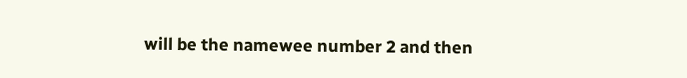will be the namewee number 2 and then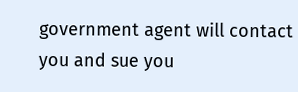government agent will contact you and sue you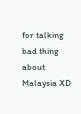for talking bad thing about Malaysia XD